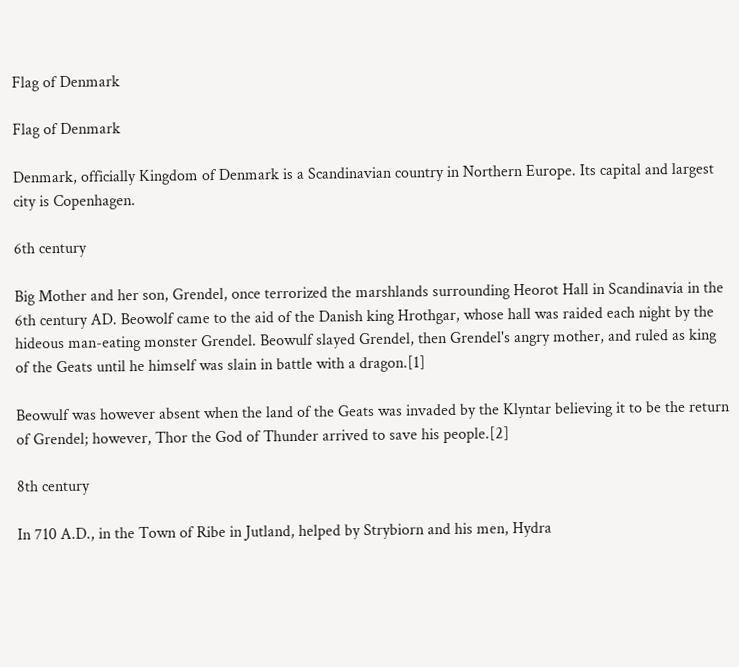Flag of Denmark

Flag of Denmark

Denmark, officially Kingdom of Denmark is a Scandinavian country in Northern Europe. Its capital and largest city is Copenhagen.

6th century

Big Mother and her son, Grendel, once terrorized the marshlands surrounding Heorot Hall in Scandinavia in the 6th century AD. Beowolf came to the aid of the Danish king Hrothgar, whose hall was raided each night by the hideous man-eating monster Grendel. Beowulf slayed Grendel, then Grendel's angry mother, and ruled as king of the Geats until he himself was slain in battle with a dragon.[1]

Beowulf was however absent when the land of the Geats was invaded by the Klyntar believing it to be the return of Grendel; however, Thor the God of Thunder arrived to save his people.[2]

8th century

In 710 A.D., in the Town of Ribe in Jutland, helped by Strybiorn and his men, Hydra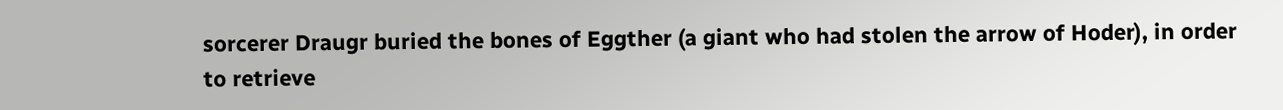sorcerer Draugr buried the bones of Eggther (a giant who had stolen the arrow of Hoder), in order to retrieve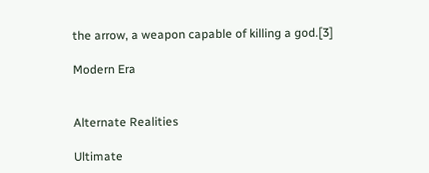the arrow, a weapon capable of killing a god.[3]

Modern Era


Alternate Realities

Ultimate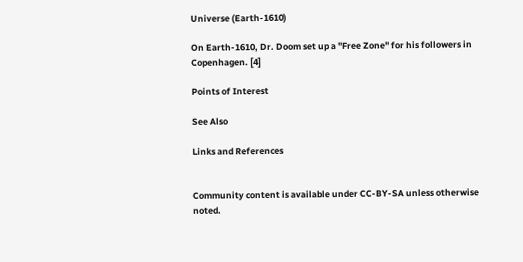Universe (Earth-1610)

On Earth-1610, Dr. Doom set up a "Free Zone" for his followers in Copenhagen. [4]

Points of Interest

See Also

Links and References


Community content is available under CC-BY-SA unless otherwise noted.